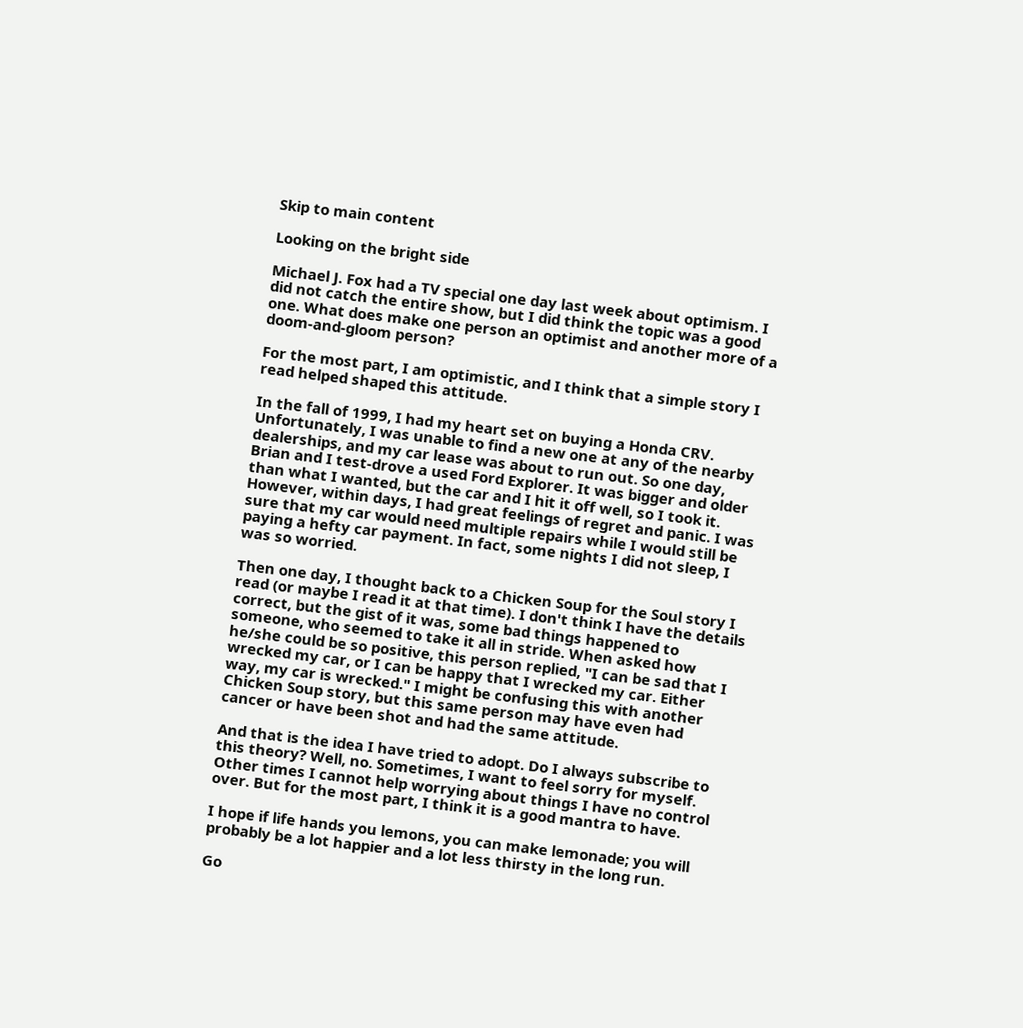Skip to main content

Looking on the bright side

Michael J. Fox had a TV special one day last week about optimism. I did not catch the entire show, but I did think the topic was a good one. What does make one person an optimist and another more of a doom-and-gloom person?

For the most part, I am optimistic, and I think that a simple story I read helped shaped this attitude.

In the fall of 1999, I had my heart set on buying a Honda CRV. Unfortunately, I was unable to find a new one at any of the nearby dealerships, and my car lease was about to run out. So one day, Brian and I test-drove a used Ford Explorer. It was bigger and older than what I wanted, but the car and I hit it off well, so I took it. However, within days, I had great feelings of regret and panic. I was sure that my car would need multiple repairs while I would still be paying a hefty car payment. In fact, some nights I did not sleep, I was so worried.

Then one day, I thought back to a Chicken Soup for the Soul story I read (or maybe I read it at that time). I don't think I have the details correct, but the gist of it was, some bad things happened to someone, who seemed to take it all in stride. When asked how he/she could be so positive, this person replied, "I can be sad that I wrecked my car, or I can be happy that I wrecked my car. Either way, my car is wrecked." I might be confusing this with another Chicken Soup story, but this same person may have even had cancer or have been shot and had the same attitude.

And that is the idea I have tried to adopt. Do I always subscribe to this theory? Well, no. Sometimes, I want to feel sorry for myself. Other times I cannot help worrying about things I have no control over. But for the most part, I think it is a good mantra to have.

I hope if life hands you lemons, you can make lemonade; you will probably be a lot happier and a lot less thirsty in the long run.

Go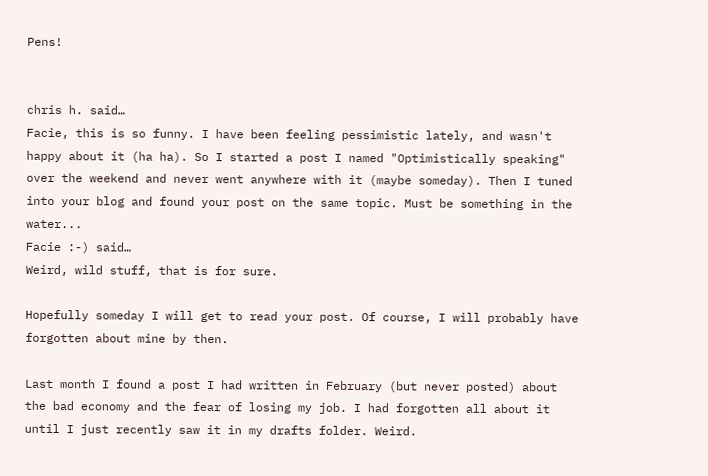Pens!


chris h. said…
Facie, this is so funny. I have been feeling pessimistic lately, and wasn't happy about it (ha ha). So I started a post I named "Optimistically speaking" over the weekend and never went anywhere with it (maybe someday). Then I tuned into your blog and found your post on the same topic. Must be something in the water...
Facie :-) said…
Weird, wild stuff, that is for sure.

Hopefully someday I will get to read your post. Of course, I will probably have forgotten about mine by then.

Last month I found a post I had written in February (but never posted) about the bad economy and the fear of losing my job. I had forgotten all about it until I just recently saw it in my drafts folder. Weird.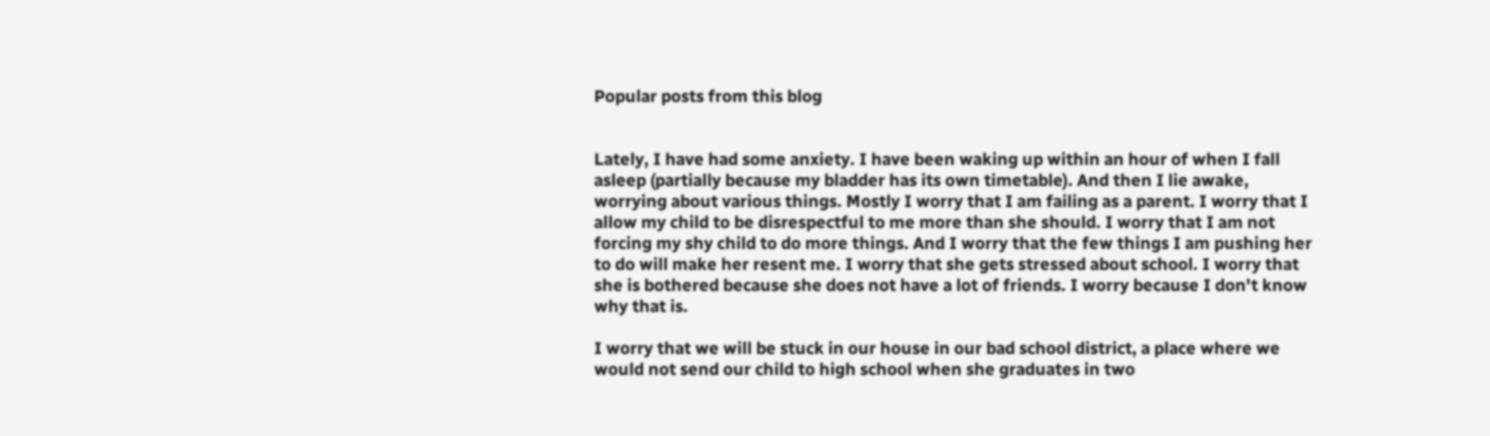Popular posts from this blog


Lately, I have had some anxiety. I have been waking up within an hour of when I fall asleep (partially because my bladder has its own timetable). And then I lie awake, worrying about various things. Mostly I worry that I am failing as a parent. I worry that I allow my child to be disrespectful to me more than she should. I worry that I am not forcing my shy child to do more things. And I worry that the few things I am pushing her to do will make her resent me. I worry that she gets stressed about school. I worry that she is bothered because she does not have a lot of friends. I worry because I don't know why that is.

I worry that we will be stuck in our house in our bad school district, a place where we would not send our child to high school when she graduates in two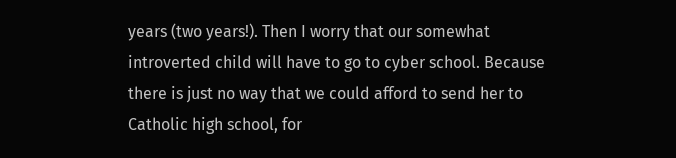years (two years!). Then I worry that our somewhat introverted child will have to go to cyber school. Because there is just no way that we could afford to send her to Catholic high school, for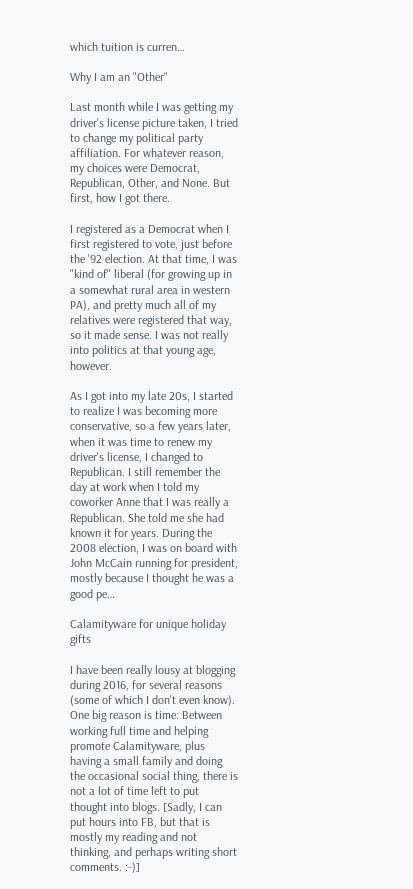which tuition is curren…

Why I am an "Other"

Last month while I was getting my driver's license picture taken, I tried to change my political party affiliation. For whatever reason, my choices were Democrat, Republican, Other, and None. But first, how I got there.

I registered as a Democrat when I first registered to vote, just before the '92 election. At that time, I was "kind of" liberal (for growing up in a somewhat rural area in western PA), and pretty much all of my relatives were registered that way, so it made sense. I was not really into politics at that young age, however.

As I got into my late 20s, I started to realize I was becoming more conservative, so a few years later, when it was time to renew my driver's license, I changed to Republican. I still remember the day at work when I told my coworker Anne that I was really a Republican. She told me she had known it for years. During the 2008 election, I was on board with John McCain running for president, mostly because I thought he was a good pe…

Calamityware for unique holiday gifts

I have been really lousy at blogging during 2016, for several reasons (some of which I don't even know). One big reason is time: Between working full time and helping promote Calamityware, plus having a small family and doing the occasional social thing, there is not a lot of time left to put thought into blogs. [Sadly, I can put hours into FB, but that is mostly my reading and not thinking, and perhaps writing short comments. :-)]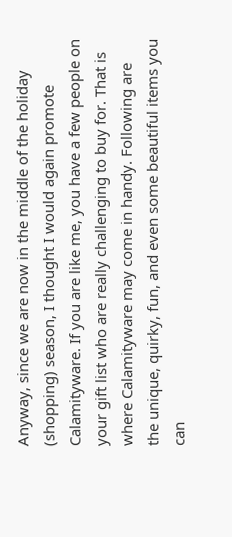Anyway, since we are now in the middle of the holiday (shopping) season, I thought I would again promote Calamityware. If you are like me, you have a few people on your gift list who are really challenging to buy for. That is where Calamityware may come in handy. Following are the unique, quirky, fun, and even some beautiful items you can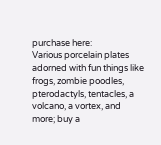purchase here:
Various porcelain plates adorned with fun things like frogs, zombie poodles, pterodactyls, tentacles, a volcano, a vortex, and more; buy a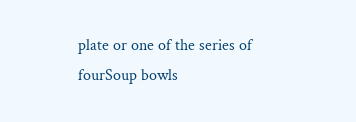plate or one of the series of fourSoup bowls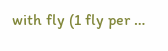with fly (1 fly per …